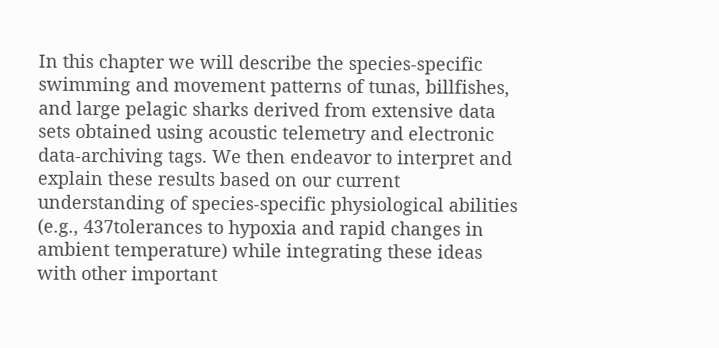In this chapter we will describe the species-specific swimming and movement patterns of tunas, billfishes, and large pelagic sharks derived from extensive data sets obtained using acoustic telemetry and electronic data-archiving tags. We then endeavor to interpret and explain these results based on our current understanding of species-specific physiological abilities (e.g., 437tolerances to hypoxia and rapid changes in ambient temperature) while integrating these ideas with other important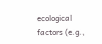ecological factors (e.g.,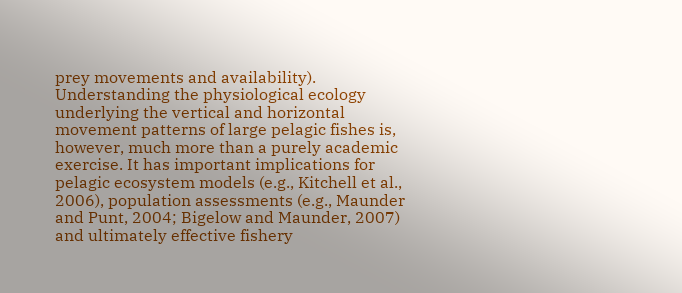prey movements and availability). Understanding the physiological ecology underlying the vertical and horizontal movement patterns of large pelagic fishes is, however, much more than a purely academic exercise. It has important implications for pelagic ecosystem models (e.g., Kitchell et al., 2006), population assessments (e.g., Maunder and Punt, 2004; Bigelow and Maunder, 2007) and ultimately effective fishery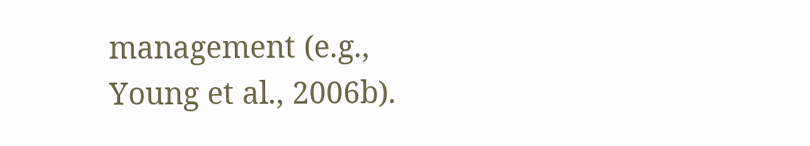management (e.g., Young et al., 2006b).